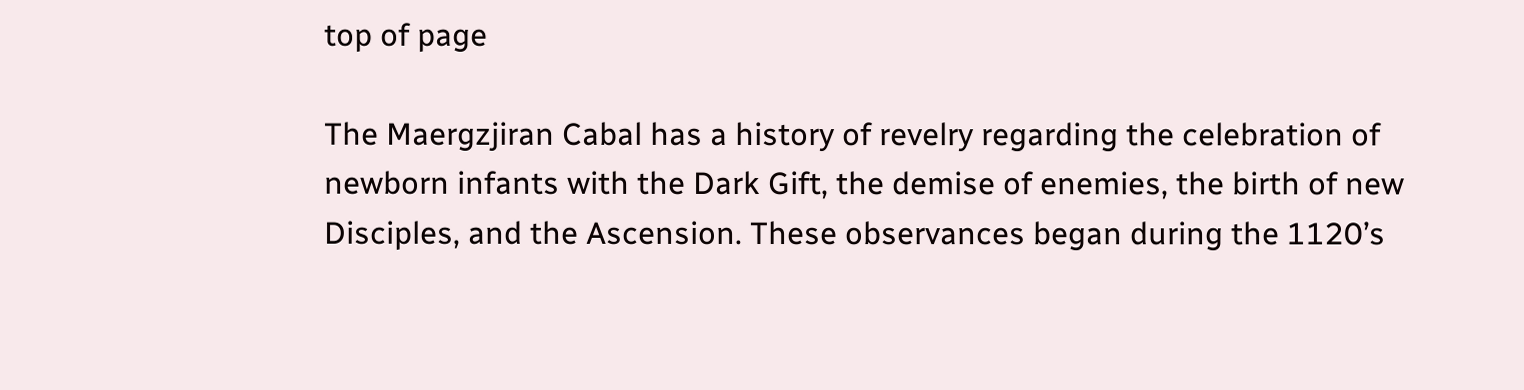top of page

The Maergzjiran Cabal has a history of revelry regarding the celebration of
newborn infants with the Dark Gift, the demise of enemies, the birth of new
Disciples, and the Ascension. These observances began during the 1120’s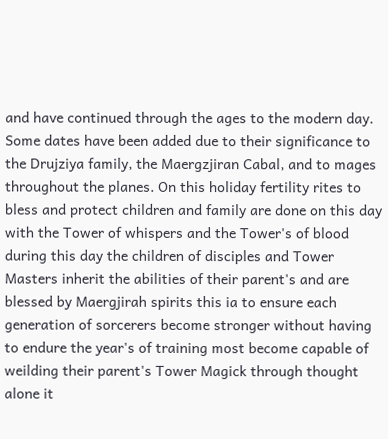and have continued through the ages to the modern day. Some dates have been added due to their significance to the Drujziya family, the Maergzjiran Cabal, and to mages throughout the planes. On this holiday fertility rites to bless and protect children and family are done on this day with the Tower of whispers and the Tower's of blood during this day the children of disciples and Tower Masters inherit the abilities of their parent's and are blessed by Maergjirah spirits this ia to ensure each generation of sorcerers become stronger without having to endure the year's of training most become capable of weilding their parent's Tower Magick through thought alone it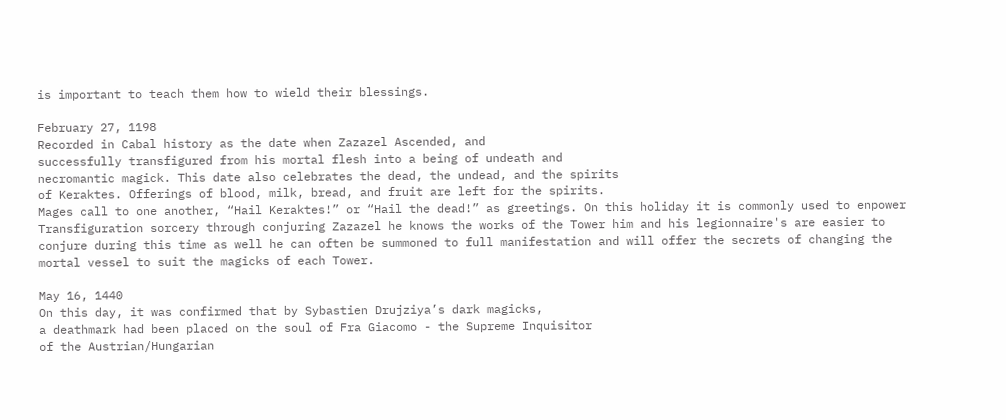is important to teach them how to wield their blessings.

February 27, 1198
Recorded in Cabal history as the date when Zazazel Ascended, and
successfully transfigured from his mortal flesh into a being of undeath and
necromantic magick. This date also celebrates the dead, the undead, and the spirits
of Keraktes. Offerings of blood, milk, bread, and fruit are left for the spirits.
Mages call to one another, “Hail Keraktes!” or “Hail the dead!” as greetings. On this holiday it is commonly used to enpower Transfiguration sorcery through conjuring Zazazel he knows the works of the Tower him and his legionnaire's are easier to conjure during this time as well he can often be summoned to full manifestation and will offer the secrets of changing the mortal vessel to suit the magicks of each Tower.

May 16, 1440
On this day, it was confirmed that by Sybastien Drujziya’s dark magicks,
a deathmark had been placed on the soul of Fra Giacomo - the Supreme Inquisitor
of the Austrian/Hungarian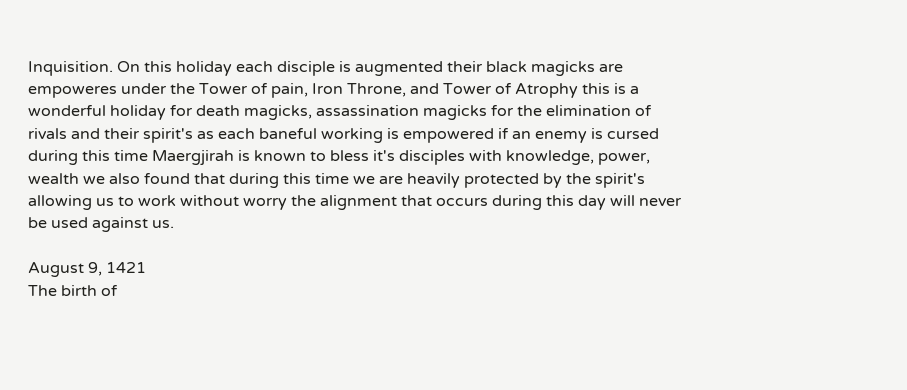Inquisition. On this holiday each disciple is augmented their black magicks are empoweres under the Tower of pain, Iron Throne, and Tower of Atrophy this is a wonderful holiday for death magicks, assassination magicks for the elimination of rivals and their spirit's as each baneful working is empowered if an enemy is cursed during this time Maergjirah is known to bless it's disciples with knowledge, power, wealth we also found that during this time we are heavily protected by the spirit's allowing us to work without worry the alignment that occurs during this day will never be used against us.

August 9, 1421
The birth of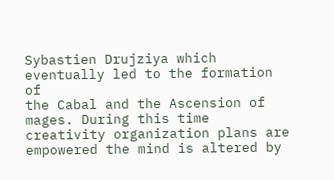Sybastien Drujziya which eventually led to the formation of
the Cabal and the Ascension of mages. During this time creativity organization plans are empowered the mind is altered by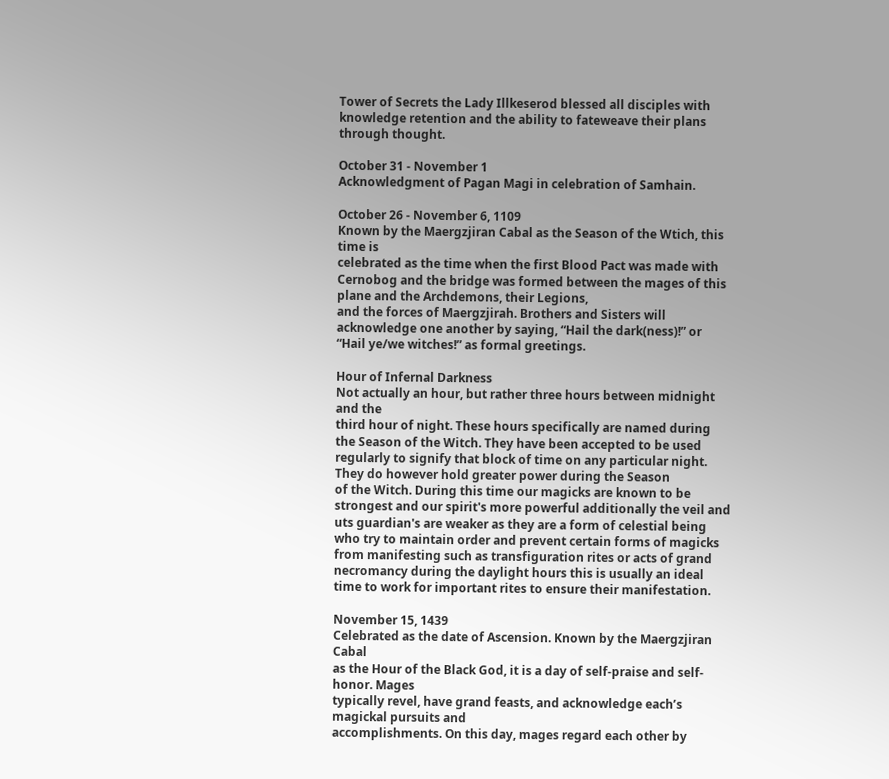Tower of Secrets the Lady Illkeserod blessed all disciples with knowledge retention and the ability to fateweave their plans through thought.

October 31 - November 1
Acknowledgment of Pagan Magi in celebration of Samhain.

October 26 - November 6, 1109
Known by the Maergzjiran Cabal as the Season of the Wtich, this time is
celebrated as the time when the first Blood Pact was made with Cernobog and the bridge was formed between the mages of this plane and the Archdemons, their Legions,
and the forces of Maergzjirah. Brothers and Sisters will acknowledge one another by saying, “Hail the dark(ness)!” or “Hail ye/we witches!” as formal greetings.

Hour of Infernal Darkness
Not actually an hour, but rather three hours between midnight and the
third hour of night. These hours specifically are named during the Season of the Witch. They have been accepted to be used regularly to signify that block of time on any particular night. They do however hold greater power during the Season
of the Witch. During this time our magicks are known to be strongest and our spirit's more powerful additionally the veil and uts guardian's are weaker as they are a form of celestial being who try to maintain order and prevent certain forms of magicks from manifesting such as transfiguration rites or acts of grand necromancy during the daylight hours this is usually an ideal time to work for important rites to ensure their manifestation.

November 15, 1439
Celebrated as the date of Ascension. Known by the Maergzjiran Cabal
as the Hour of the Black God, it is a day of self-praise and self-honor. Mages
typically revel, have grand feasts, and acknowledge each’s magickal pursuits and
accomplishments. On this day, mages regard each other by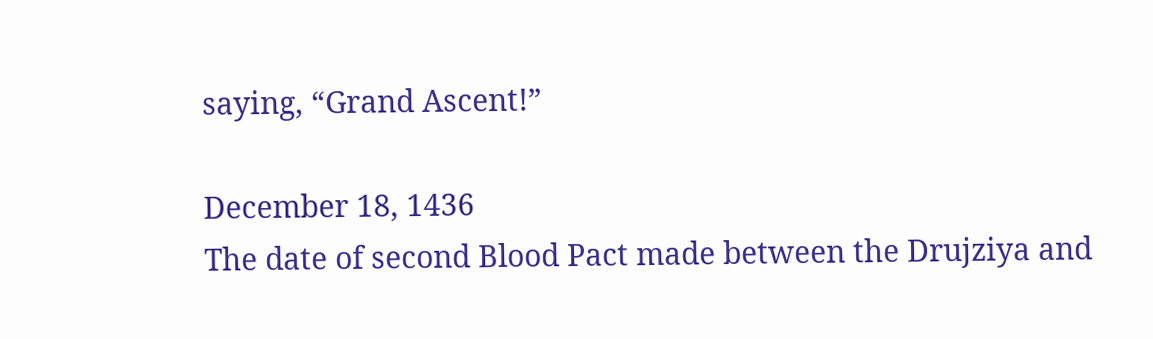saying, “Grand Ascent!”

December 18, 1436
The date of second Blood Pact made between the Drujziya and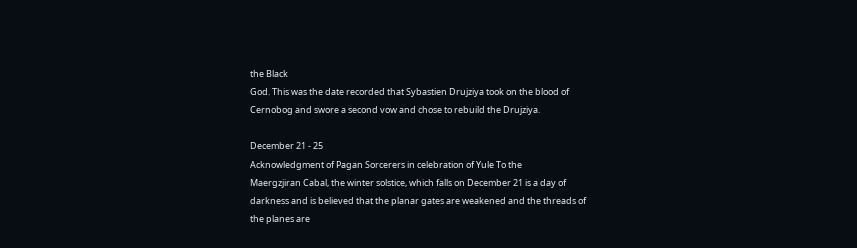the Black
God. This was the date recorded that Sybastien Drujziya took on the blood of
Cernobog and swore a second vow and chose to rebuild the Drujziya.

December 21 - 25
Acknowledgment of Pagan Sorcerers in celebration of Yule To the
Maergzjiran Cabal, the winter solstice, which falls on December 21 is a day of
darkness and is believed that the planar gates are weakened and the threads of
the planes are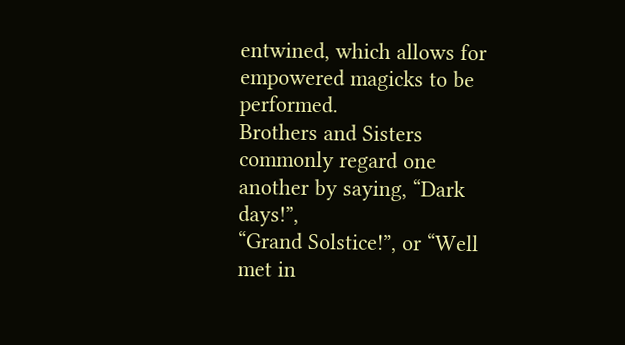entwined, which allows for empowered magicks to be performed.
Brothers and Sisters commonly regard one another by saying, “Dark days!”,
“Grand Solstice!”, or “Well met in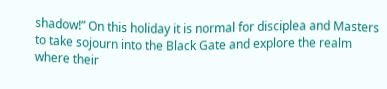shadow!” On this holiday it is normal for disciplea and Masters to take sojourn into the Black Gate and explore the realm where their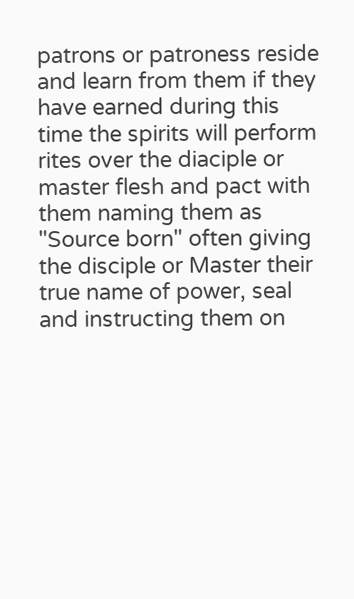patrons or patroness reside and learn from them if they have earned during this time the spirits will perform rites over the diaciple or master flesh and pact with them naming them as "Source born" often giving the disciple or Master their true name of power, seal and instructing them on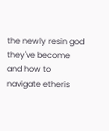the newly resin god they've become and how to navigate etheris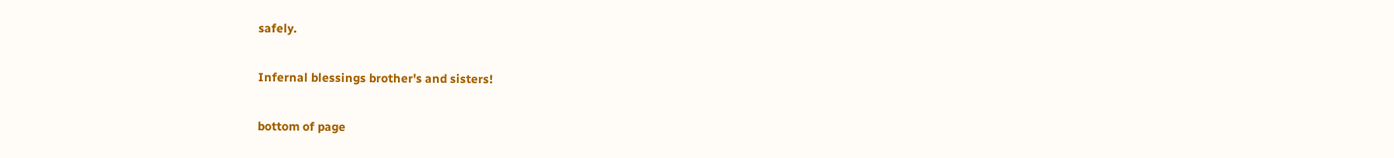safely.

Infernal blessings brother's and sisters!

bottom of page